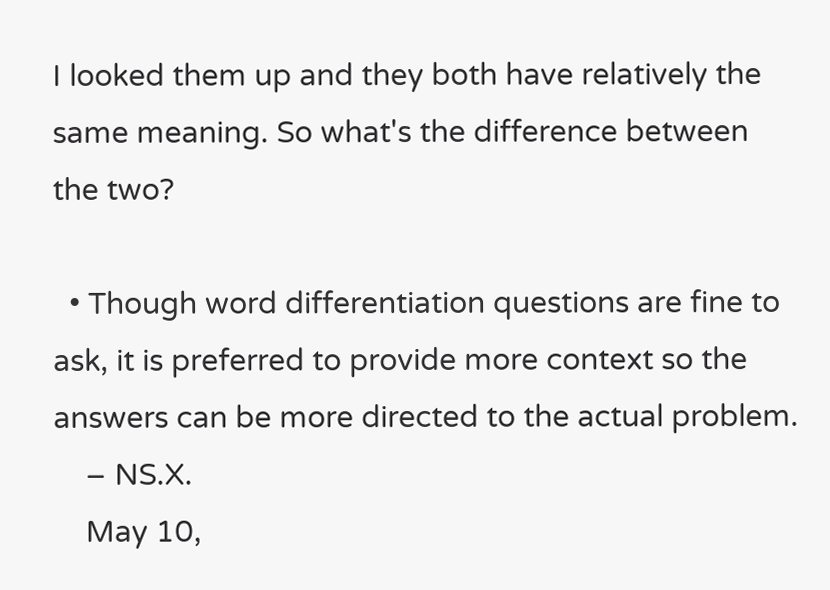I looked them up and they both have relatively the same meaning. So what's the difference between the two?

  • Though word differentiation questions are fine to ask, it is preferred to provide more context so the answers can be more directed to the actual problem.
    – NS.X.
    May 10,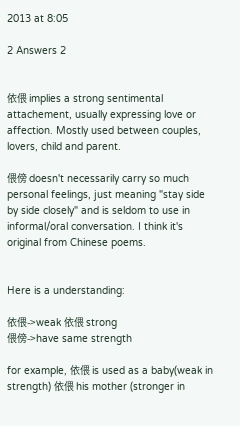2013 at 8:05

2 Answers 2


依偎 implies a strong sentimental attachement, usually expressing love or affection. Mostly used between couples, lovers, child and parent.

偎傍 doesn't necessarily carry so much personal feelings, just meaning "stay side by side closely" and is seldom to use in informal/oral conversation. I think it's original from Chinese poems.


Here is a understanding:

依偎->weak 依偎 strong
偎傍->have same strength

for example, 依偎 is used as a baby(weak in strength) 依偎 his mother (stronger in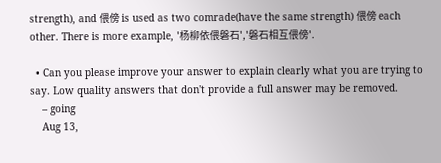strength), and 偎傍 is used as two comrade(have the same strength) 偎傍 each other. There is more example, '杨柳依偎磐石','磐石相互偎傍'.

  • Can you please improve your answer to explain clearly what you are trying to say. Low quality answers that don't provide a full answer may be removed.
    – going
    Aug 13,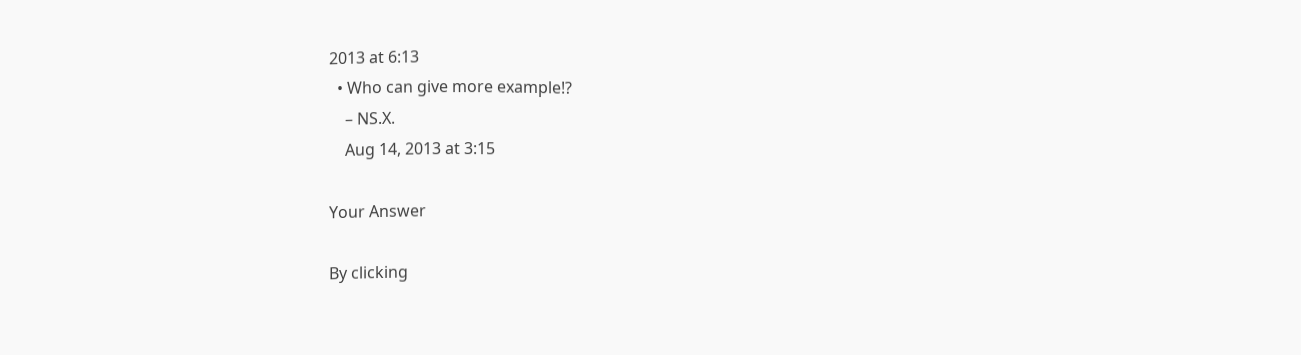2013 at 6:13
  • Who can give more example!?
    – NS.X.
    Aug 14, 2013 at 3:15

Your Answer

By clicking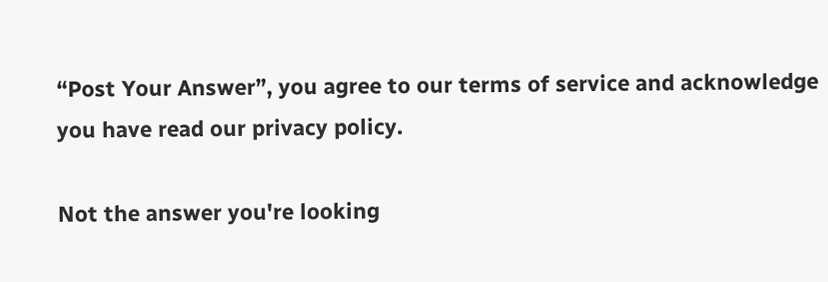“Post Your Answer”, you agree to our terms of service and acknowledge you have read our privacy policy.

Not the answer you're looking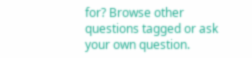for? Browse other questions tagged or ask your own question.